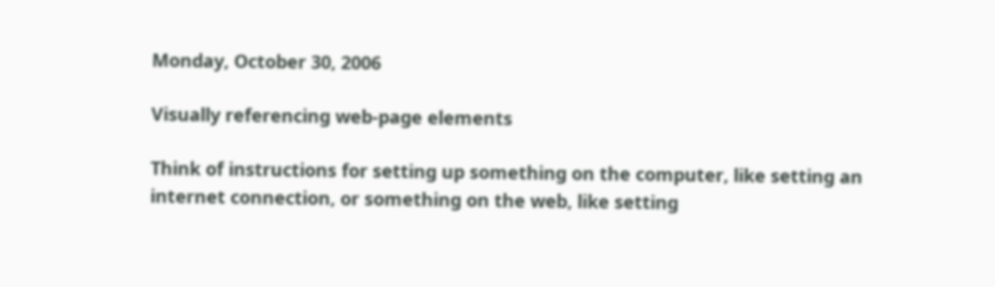Monday, October 30, 2006

Visually referencing web-page elements

Think of instructions for setting up something on the computer, like setting an internet connection, or something on the web, like setting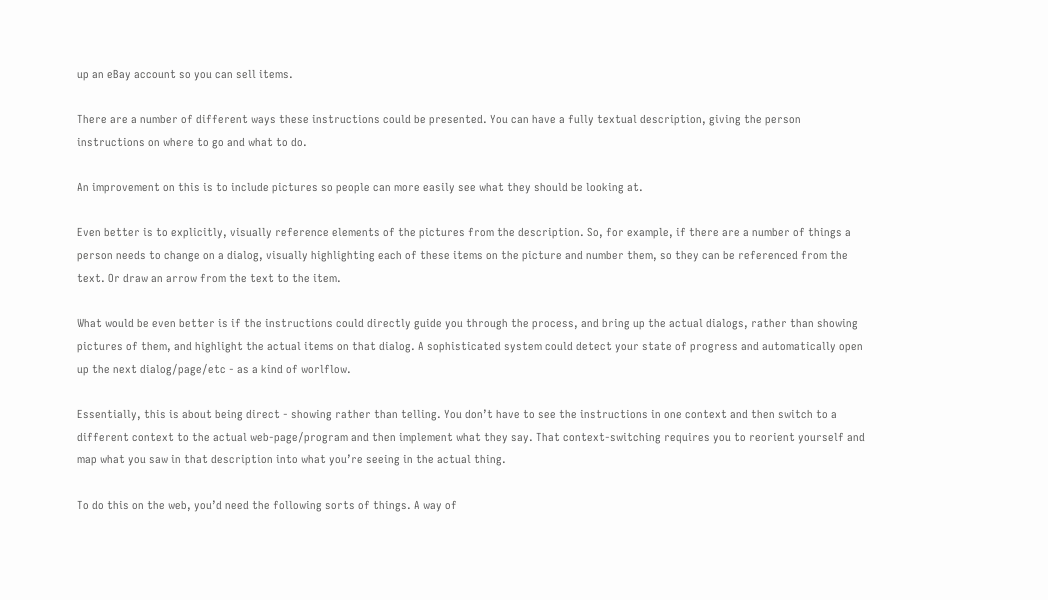up an eBay account so you can sell items.

There are a number of different ways these instructions could be presented. You can have a fully textual description, giving the person instructions on where to go and what to do.

An improvement on this is to include pictures so people can more easily see what they should be looking at.

Even better is to explicitly, visually reference elements of the pictures from the description. So, for example, if there are a number of things a person needs to change on a dialog, visually highlighting each of these items on the picture and number them, so they can be referenced from the text. Or draw an arrow from the text to the item.

What would be even better is if the instructions could directly guide you through the process, and bring up the actual dialogs, rather than showing pictures of them, and highlight the actual items on that dialog. A sophisticated system could detect your state of progress and automatically open up the next dialog/page/etc - as a kind of worlflow.

Essentially, this is about being direct - showing rather than telling. You don’t have to see the instructions in one context and then switch to a different context to the actual web-page/program and then implement what they say. That context-switching requires you to reorient yourself and map what you saw in that description into what you’re seeing in the actual thing.

To do this on the web, you’d need the following sorts of things. A way of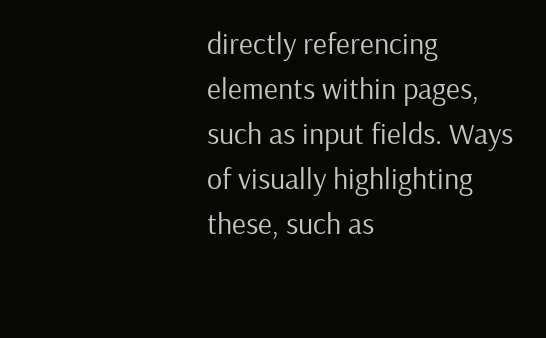directly referencing elements within pages, such as input fields. Ways of visually highlighting these, such as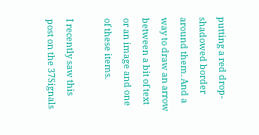putting a red drop-shadowed border around them. And a way to draw an arrow between a bit of text or an image and one of these items.

I recently saw this post on the 37Signals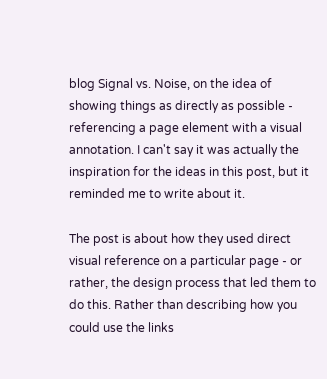blog Signal vs. Noise, on the idea of showing things as directly as possible - referencing a page element with a visual annotation. I can't say it was actually the inspiration for the ideas in this post, but it reminded me to write about it.

The post is about how they used direct visual reference on a particular page - or rather, the design process that led them to do this. Rather than describing how you could use the links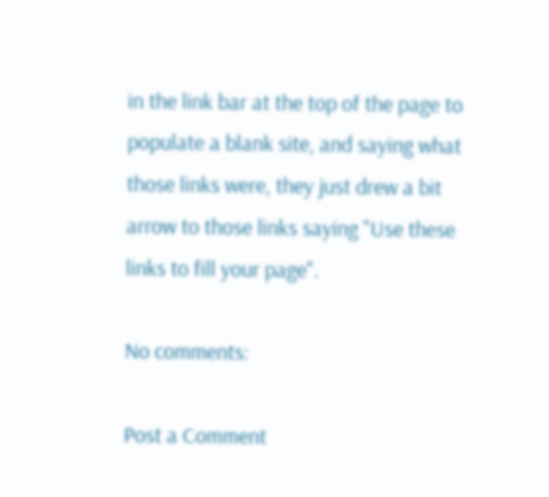in the link bar at the top of the page to populate a blank site, and saying what those links were, they just drew a bit arrow to those links saying "Use these links to fill your page".

No comments:

Post a Comment